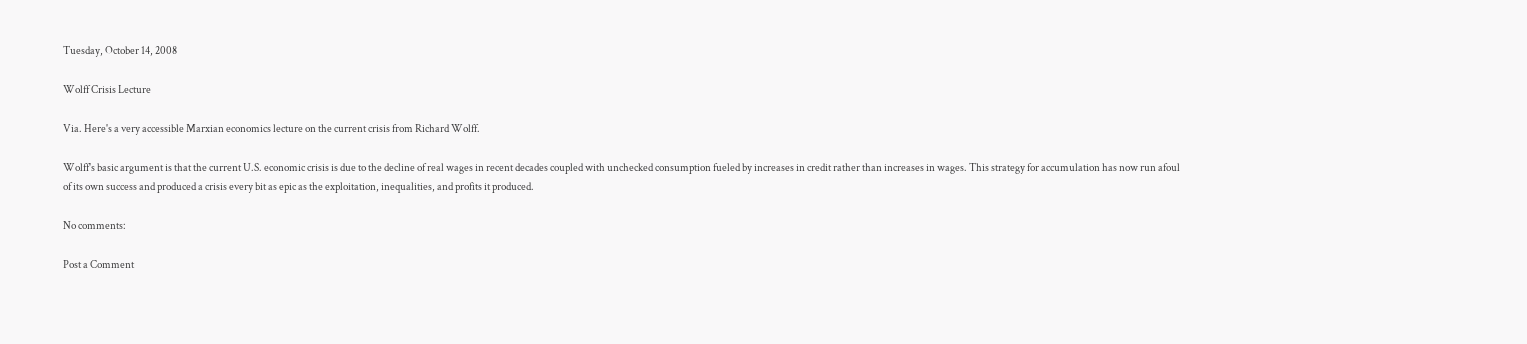Tuesday, October 14, 2008

Wolff Crisis Lecture

Via. Here's a very accessible Marxian economics lecture on the current crisis from Richard Wolff.

Wolff's basic argument is that the current U.S. economic crisis is due to the decline of real wages in recent decades coupled with unchecked consumption fueled by increases in credit rather than increases in wages. This strategy for accumulation has now run afoul of its own success and produced a crisis every bit as epic as the exploitation, inequalities, and profits it produced.

No comments:

Post a Comment